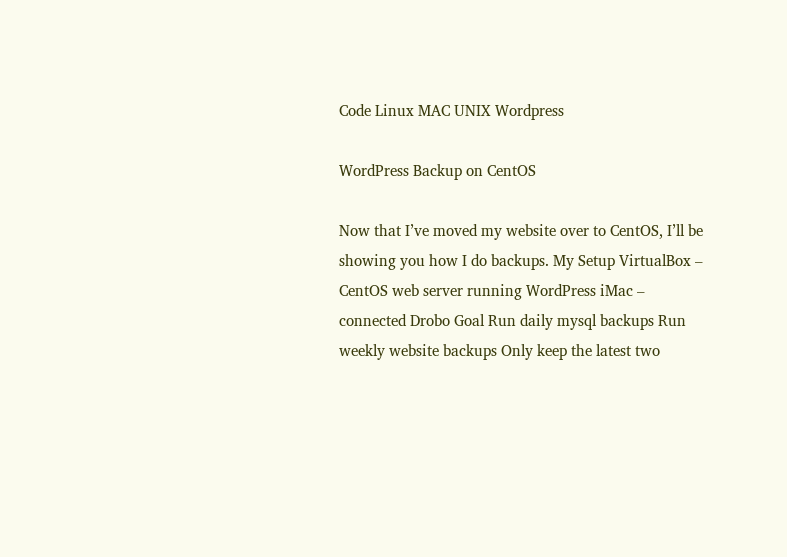Code Linux MAC UNIX Wordpress

WordPress Backup on CentOS

Now that I’ve moved my website over to CentOS, I’ll be showing you how I do backups. My Setup VirtualBox – CentOS web server running WordPress iMac – connected Drobo Goal Run daily mysql backups Run weekly website backups Only keep the latest two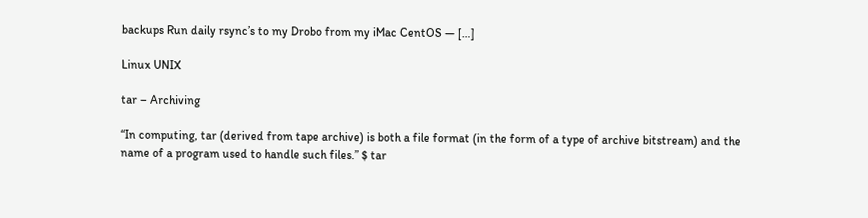backups Run daily rsync’s to my Drobo from my iMac CentOS — […]

Linux UNIX

tar – Archiving

“In computing, tar (derived from tape archive) is both a file format (in the form of a type of archive bitstream) and the name of a program used to handle such files.” $ tar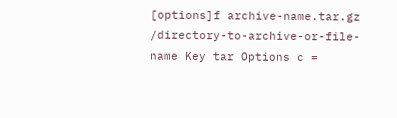[options]f archive-name.tar.gz /directory-to-archive-or-file-name Key tar Options c =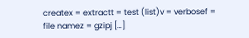createx = extractt = test (list)v = verbosef = file namez = gzipj […]